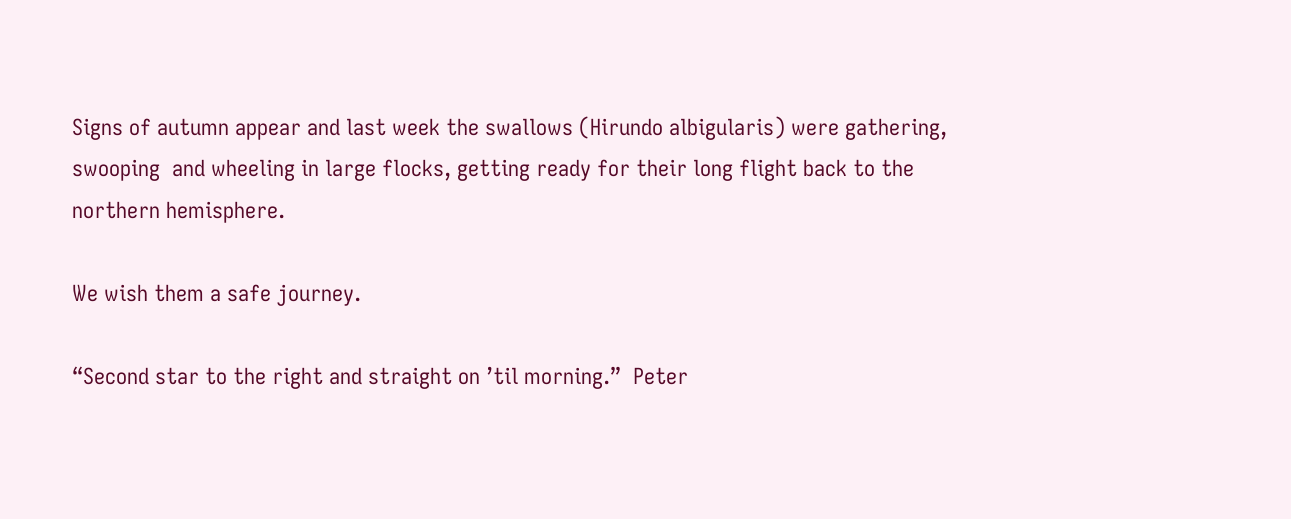Signs of autumn appear and last week the swallows (Hirundo albigularis) were gathering, swooping  and wheeling in large flocks, getting ready for their long flight back to the northern hemisphere.

We wish them a safe journey.

“Second star to the right and straight on ’til morning.”  Peter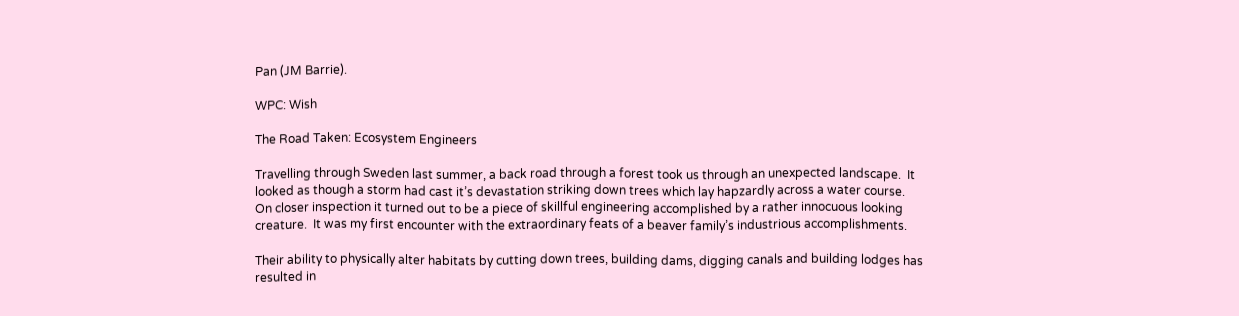Pan (JM Barrie).

WPC: Wish

The Road Taken: Ecosystem Engineers

Travelling through Sweden last summer, a back road through a forest took us through an unexpected landscape.  It looked as though a storm had cast it’s devastation striking down trees which lay hapzardly across a water course.  On closer inspection it turned out to be a piece of skillful engineering accomplished by a rather innocuous looking creature.  It was my first encounter with the extraordinary feats of a beaver family’s industrious accomplishments.

Their ability to physically alter habitats by cutting down trees, building dams, digging canals and building lodges has resulted in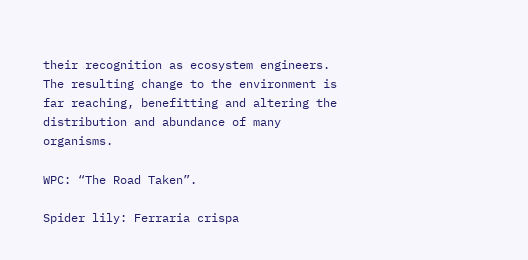their recognition as ecosystem engineers.  The resulting change to the environment is far reaching, benefitting and altering the distribution and abundance of many organisms.

WPC: “The Road Taken”.

Spider lily: Ferraria crispa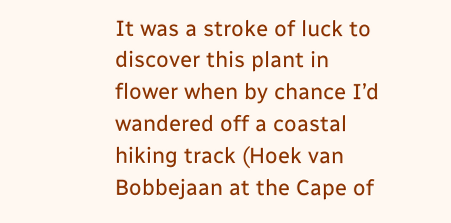It was a stroke of luck to discover this plant in flower when by chance I’d wandered off a coastal hiking track (Hoek van Bobbejaan at the Cape of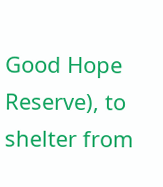Good Hope Reserve), to shelter from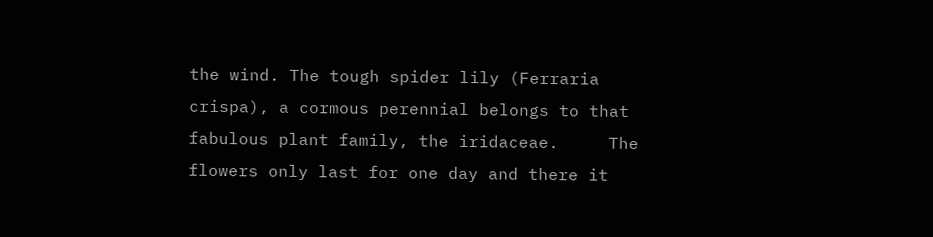the wind. The tough spider lily (Ferraria crispa), a cormous perennial belongs to that fabulous plant family, the iridaceae.     The  flowers only last for one day and there it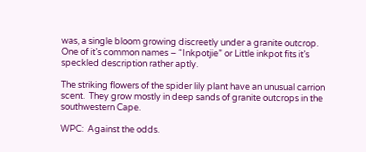was, a single bloom growing discreetly under a granite outcrop.  One of it’s common names – “Inkpotjie” or Little inkpot fits it’s speckled description rather aptly.

The striking flowers of the spider lily plant have an unusual carrion scent.  They grow mostly in deep sands of granite outcrops in the southwestern Cape.

WPC:  Against the odds.